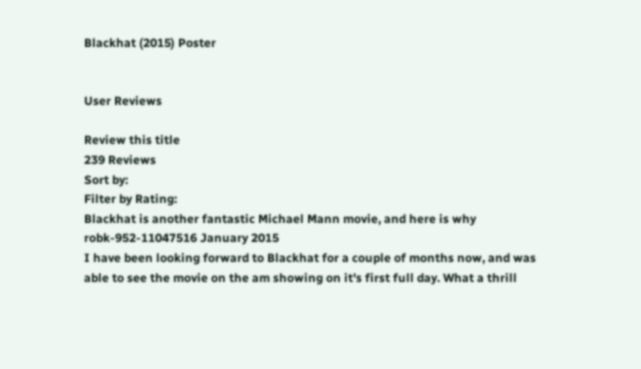Blackhat (2015) Poster


User Reviews

Review this title
239 Reviews
Sort by:
Filter by Rating:
Blackhat is another fantastic Michael Mann movie, and here is why
robk-952-11047516 January 2015
I have been looking forward to Blackhat for a couple of months now, and was able to see the movie on the am showing on it's first full day. What a thrill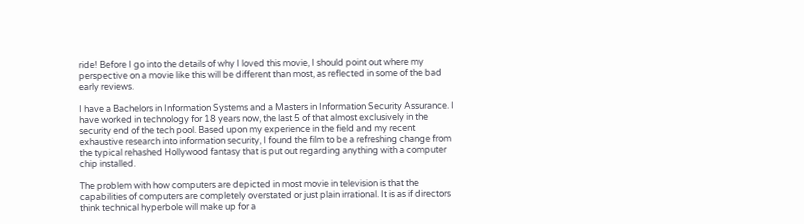ride! Before I go into the details of why I loved this movie, I should point out where my perspective on a movie like this will be different than most, as reflected in some of the bad early reviews.

I have a Bachelors in Information Systems and a Masters in Information Security Assurance. I have worked in technology for 18 years now, the last 5 of that almost exclusively in the security end of the tech pool. Based upon my experience in the field and my recent exhaustive research into information security, I found the film to be a refreshing change from the typical rehashed Hollywood fantasy that is put out regarding anything with a computer chip installed.

The problem with how computers are depicted in most movie in television is that the capabilities of computers are completely overstated or just plain irrational. It is as if directors think technical hyperbole will make up for a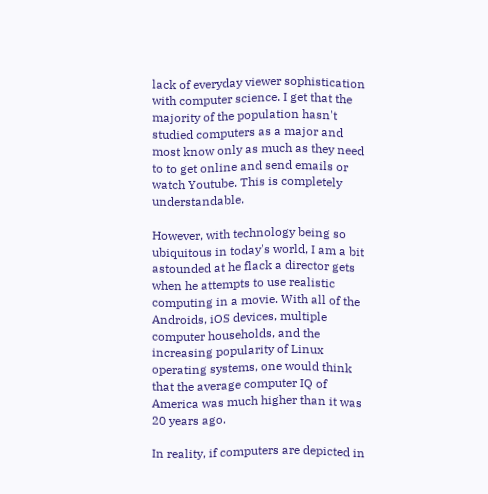lack of everyday viewer sophistication with computer science. I get that the majority of the population hasn't studied computers as a major and most know only as much as they need to to get online and send emails or watch Youtube. This is completely understandable.

However, with technology being so ubiquitous in today's world, I am a bit astounded at he flack a director gets when he attempts to use realistic computing in a movie. With all of the Androids, iOS devices, multiple computer households, and the increasing popularity of Linux operating systems, one would think that the average computer IQ of America was much higher than it was 20 years ago.

In reality, if computers are depicted in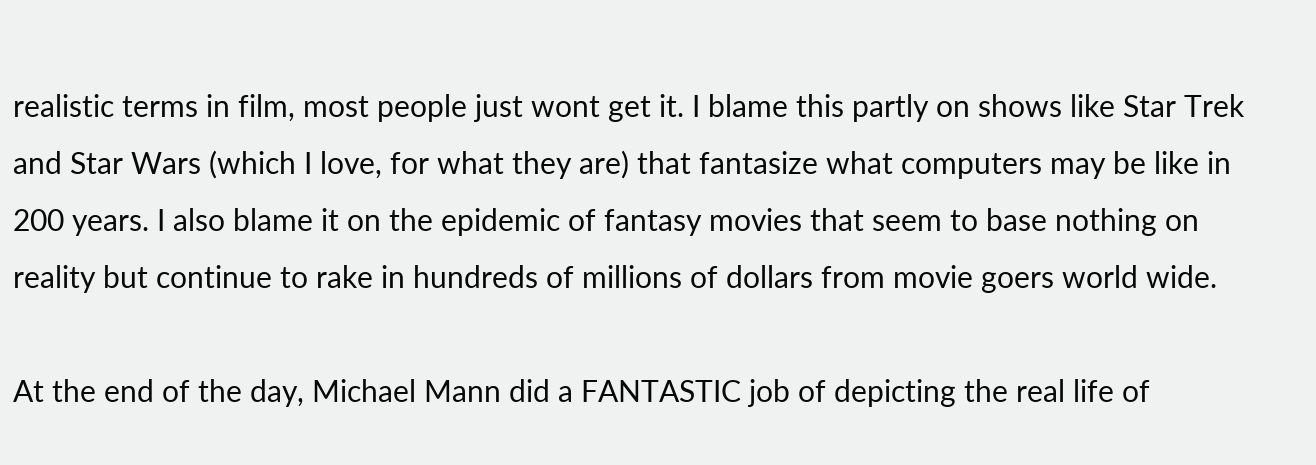realistic terms in film, most people just wont get it. I blame this partly on shows like Star Trek and Star Wars (which I love, for what they are) that fantasize what computers may be like in 200 years. I also blame it on the epidemic of fantasy movies that seem to base nothing on reality but continue to rake in hundreds of millions of dollars from movie goers world wide.

At the end of the day, Michael Mann did a FANTASTIC job of depicting the real life of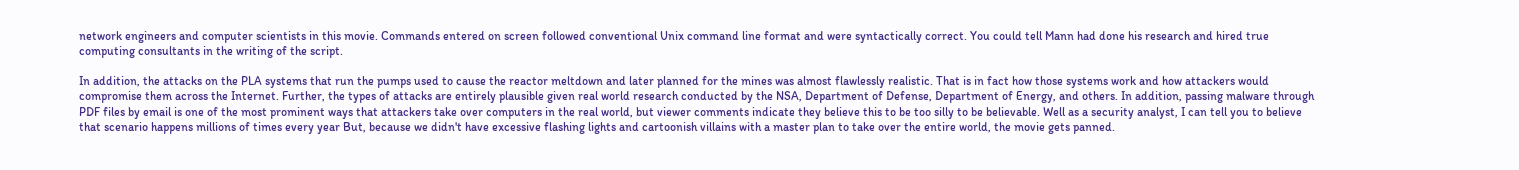network engineers and computer scientists in this movie. Commands entered on screen followed conventional Unix command line format and were syntactically correct. You could tell Mann had done his research and hired true computing consultants in the writing of the script.

In addition, the attacks on the PLA systems that run the pumps used to cause the reactor meltdown and later planned for the mines was almost flawlessly realistic. That is in fact how those systems work and how attackers would compromise them across the Internet. Further, the types of attacks are entirely plausible given real world research conducted by the NSA, Department of Defense, Department of Energy, and others. In addition, passing malware through PDF files by email is one of the most prominent ways that attackers take over computers in the real world, but viewer comments indicate they believe this to be too silly to be believable. Well as a security analyst, I can tell you to believe that scenario happens millions of times every year But, because we didn't have excessive flashing lights and cartoonish villains with a master plan to take over the entire world, the movie gets panned.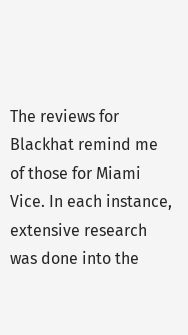The reviews for Blackhat remind me of those for Miami Vice. In each instance, extensive research was done into the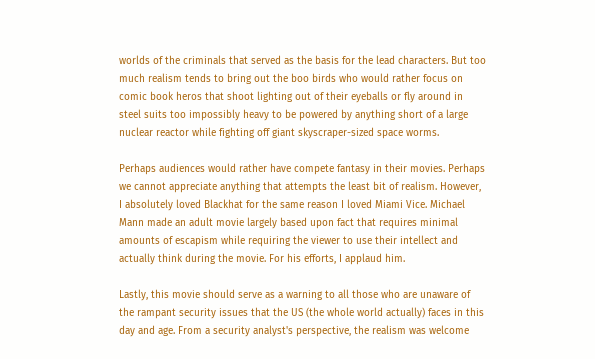worlds of the criminals that served as the basis for the lead characters. But too much realism tends to bring out the boo birds who would rather focus on comic book heros that shoot lighting out of their eyeballs or fly around in steel suits too impossibly heavy to be powered by anything short of a large nuclear reactor while fighting off giant skyscraper-sized space worms.

Perhaps audiences would rather have compete fantasy in their movies. Perhaps we cannot appreciate anything that attempts the least bit of realism. However, I absolutely loved Blackhat for the same reason I loved Miami Vice. Michael Mann made an adult movie largely based upon fact that requires minimal amounts of escapism while requiring the viewer to use their intellect and actually think during the movie. For his efforts, I applaud him.

Lastly, this movie should serve as a warning to all those who are unaware of the rampant security issues that the US (the whole world actually) faces in this day and age. From a security analyst's perspective, the realism was welcome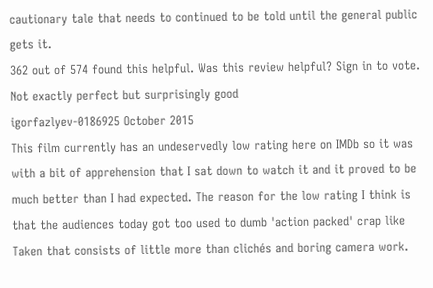cautionary tale that needs to continued to be told until the general public gets it.
362 out of 574 found this helpful. Was this review helpful? Sign in to vote.
Not exactly perfect but surprisingly good
igorfazlyev-0186925 October 2015
This film currently has an undeservedly low rating here on IMDb so it was with a bit of apprehension that I sat down to watch it and it proved to be much better than I had expected. The reason for the low rating I think is that the audiences today got too used to dumb 'action packed' crap like Taken that consists of little more than clichés and boring camera work.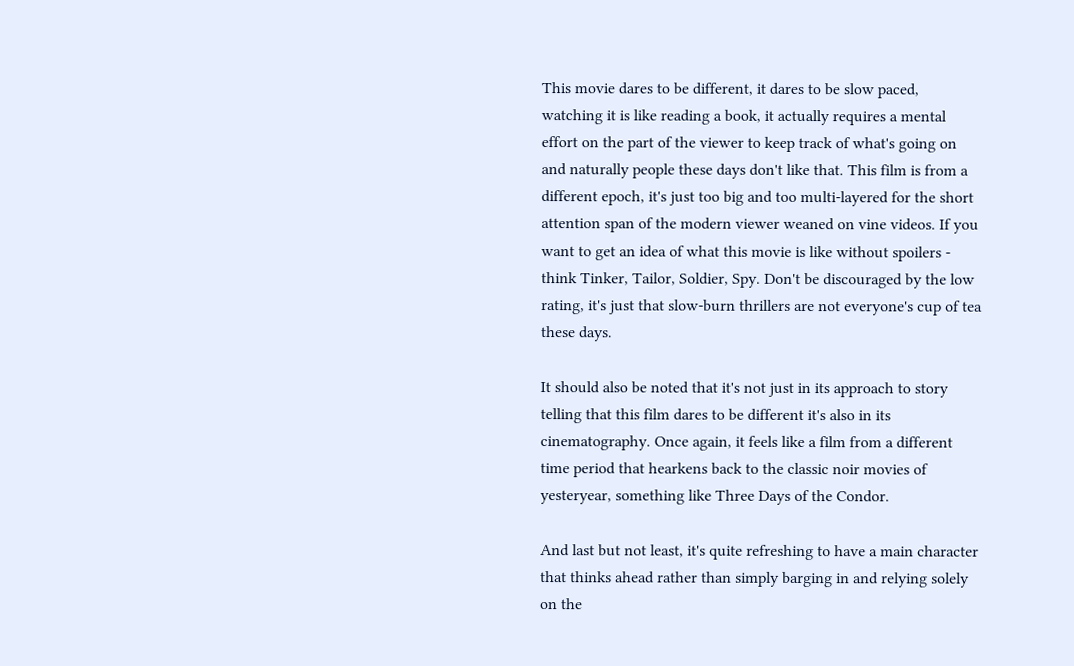This movie dares to be different, it dares to be slow paced, watching it is like reading a book, it actually requires a mental effort on the part of the viewer to keep track of what's going on and naturally people these days don't like that. This film is from a different epoch, it's just too big and too multi-layered for the short attention span of the modern viewer weaned on vine videos. If you want to get an idea of what this movie is like without spoilers - think Tinker, Tailor, Soldier, Spy. Don't be discouraged by the low rating, it's just that slow-burn thrillers are not everyone's cup of tea these days.

It should also be noted that it's not just in its approach to story telling that this film dares to be different it's also in its cinematography. Once again, it feels like a film from a different time period that hearkens back to the classic noir movies of yesteryear, something like Three Days of the Condor.

And last but not least, it's quite refreshing to have a main character that thinks ahead rather than simply barging in and relying solely on the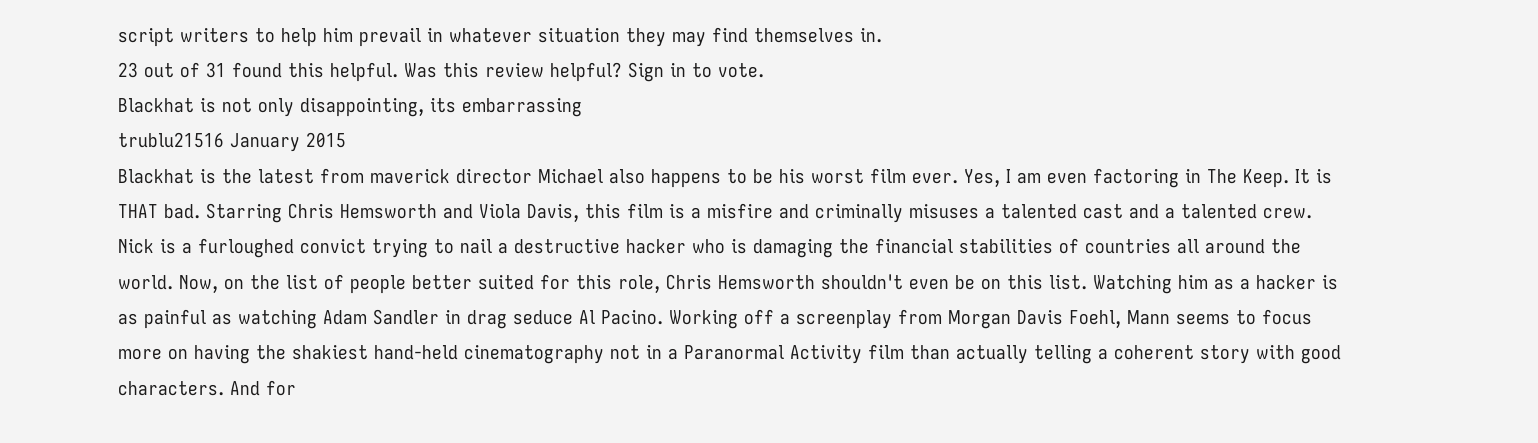script writers to help him prevail in whatever situation they may find themselves in.
23 out of 31 found this helpful. Was this review helpful? Sign in to vote.
Blackhat is not only disappointing, its embarrassing
trublu21516 January 2015
Blackhat is the latest from maverick director Michael also happens to be his worst film ever. Yes, I am even factoring in The Keep. It is THAT bad. Starring Chris Hemsworth and Viola Davis, this film is a misfire and criminally misuses a talented cast and a talented crew. Nick is a furloughed convict trying to nail a destructive hacker who is damaging the financial stabilities of countries all around the world. Now, on the list of people better suited for this role, Chris Hemsworth shouldn't even be on this list. Watching him as a hacker is as painful as watching Adam Sandler in drag seduce Al Pacino. Working off a screenplay from Morgan Davis Foehl, Mann seems to focus more on having the shakiest hand-held cinematography not in a Paranormal Activity film than actually telling a coherent story with good characters. And for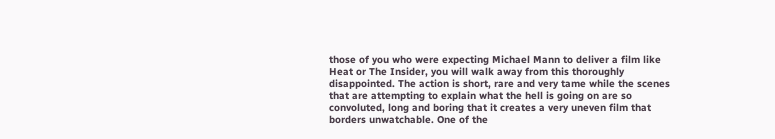those of you who were expecting Michael Mann to deliver a film like Heat or The Insider, you will walk away from this thoroughly disappointed. The action is short, rare and very tame while the scenes that are attempting to explain what the hell is going on are so convoluted, long and boring that it creates a very uneven film that borders unwatchable. One of the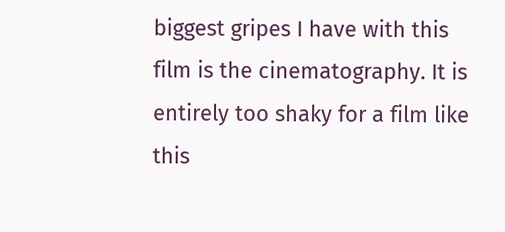biggest gripes I have with this film is the cinematography. It is entirely too shaky for a film like this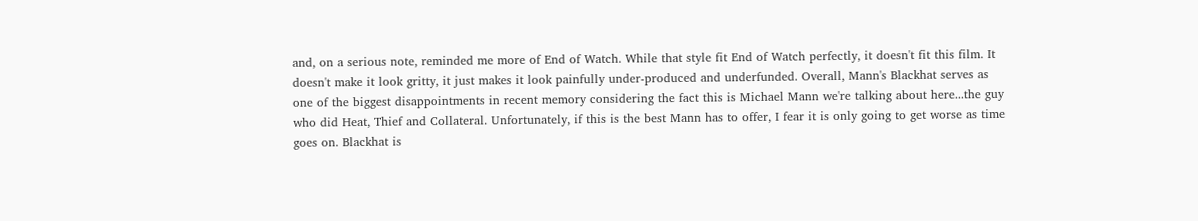and, on a serious note, reminded me more of End of Watch. While that style fit End of Watch perfectly, it doesn't fit this film. It doesn't make it look gritty, it just makes it look painfully under-produced and underfunded. Overall, Mann's Blackhat serves as one of the biggest disappointments in recent memory considering the fact this is Michael Mann we're talking about here...the guy who did Heat, Thief and Collateral. Unfortunately, if this is the best Mann has to offer, I fear it is only going to get worse as time goes on. Blackhat is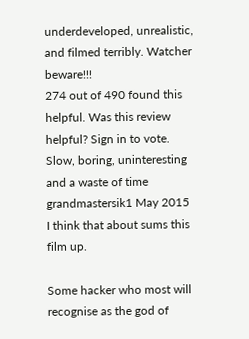underdeveloped, unrealistic, and filmed terribly. Watcher beware!!!
274 out of 490 found this helpful. Was this review helpful? Sign in to vote.
Slow, boring, uninteresting and a waste of time
grandmastersik1 May 2015
I think that about sums this film up.

Some hacker who most will recognise as the god of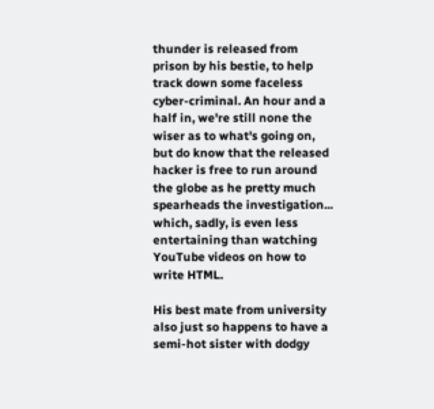thunder is released from prison by his bestie, to help track down some faceless cyber-criminal. An hour and a half in, we're still none the wiser as to what's going on, but do know that the released hacker is free to run around the globe as he pretty much spearheads the investigation... which, sadly, is even less entertaining than watching YouTube videos on how to write HTML.

His best mate from university also just so happens to have a semi-hot sister with dodgy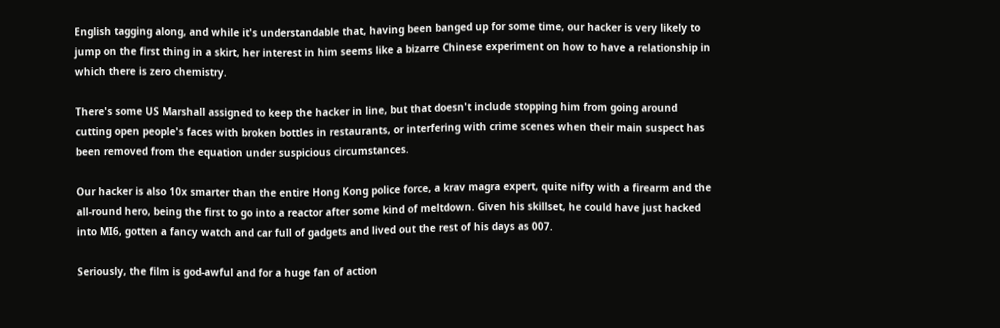English tagging along, and while it's understandable that, having been banged up for some time, our hacker is very likely to jump on the first thing in a skirt, her interest in him seems like a bizarre Chinese experiment on how to have a relationship in which there is zero chemistry.

There's some US Marshall assigned to keep the hacker in line, but that doesn't include stopping him from going around cutting open people's faces with broken bottles in restaurants, or interfering with crime scenes when their main suspect has been removed from the equation under suspicious circumstances.

Our hacker is also 10x smarter than the entire Hong Kong police force, a krav magra expert, quite nifty with a firearm and the all-round hero, being the first to go into a reactor after some kind of meltdown. Given his skillset, he could have just hacked into MI6, gotten a fancy watch and car full of gadgets and lived out the rest of his days as 007.

Seriously, the film is god-awful and for a huge fan of action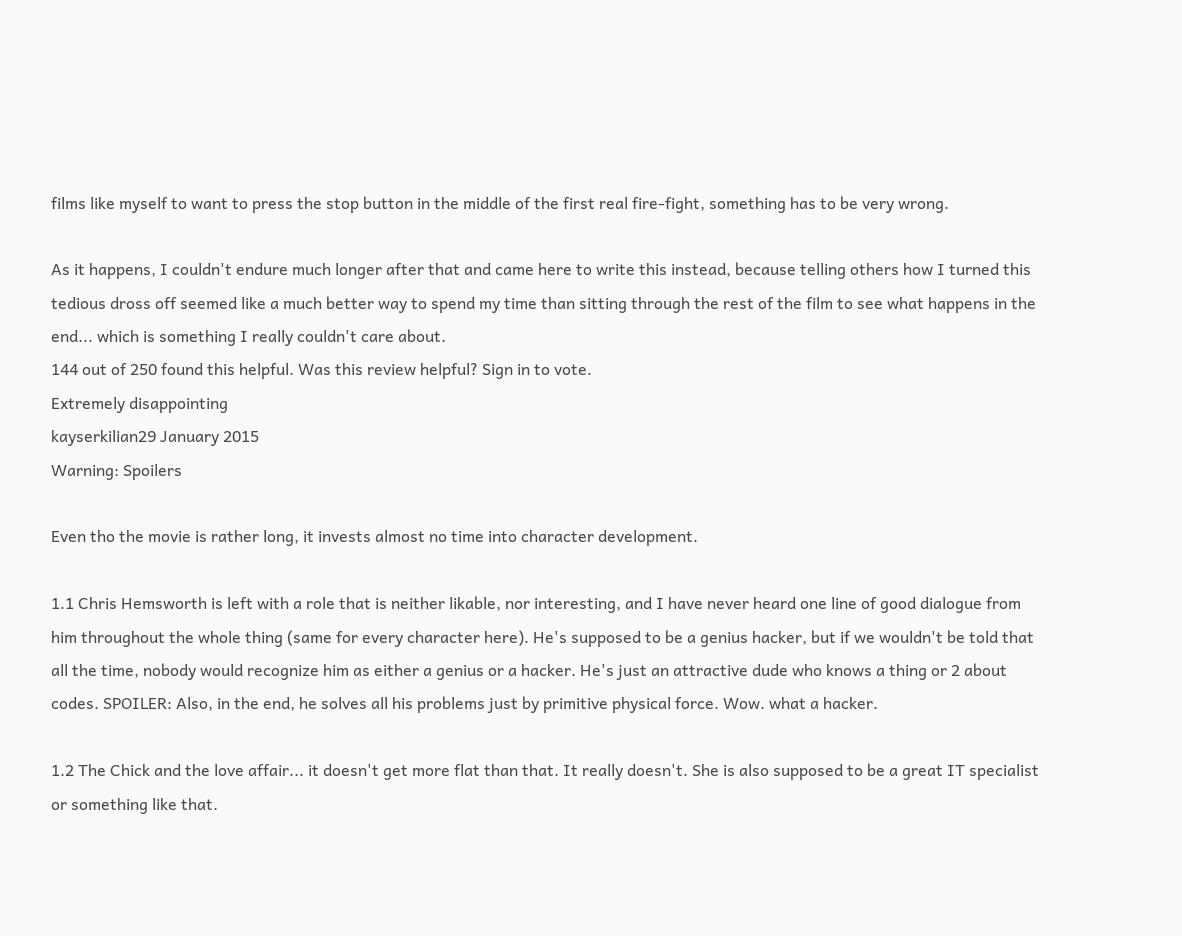films like myself to want to press the stop button in the middle of the first real fire-fight, something has to be very wrong.

As it happens, I couldn't endure much longer after that and came here to write this instead, because telling others how I turned this tedious dross off seemed like a much better way to spend my time than sitting through the rest of the film to see what happens in the end... which is something I really couldn't care about.
144 out of 250 found this helpful. Was this review helpful? Sign in to vote.
Extremely disappointing
kayserkilian29 January 2015
Warning: Spoilers

Even tho the movie is rather long, it invests almost no time into character development.

1.1 Chris Hemsworth is left with a role that is neither likable, nor interesting, and I have never heard one line of good dialogue from him throughout the whole thing (same for every character here). He's supposed to be a genius hacker, but if we wouldn't be told that all the time, nobody would recognize him as either a genius or a hacker. He's just an attractive dude who knows a thing or 2 about codes. SPOILER: Also, in the end, he solves all his problems just by primitive physical force. Wow. what a hacker.

1.2 The Chick and the love affair... it doesn't get more flat than that. It really doesn't. She is also supposed to be a great IT specialist or something like that.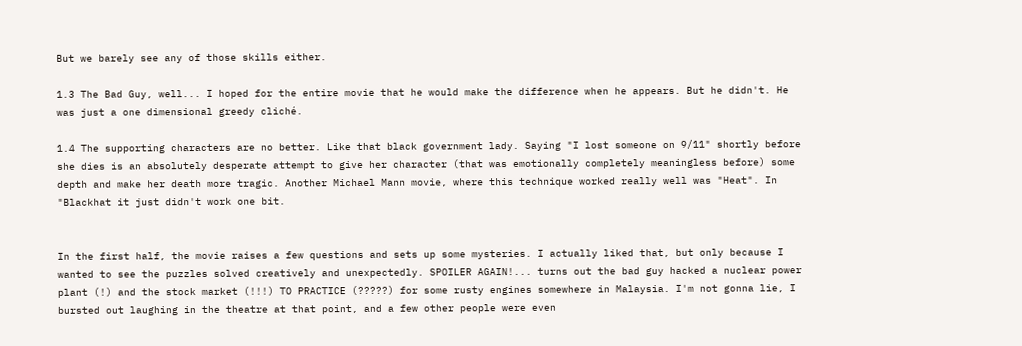But we barely see any of those skills either.

1.3 The Bad Guy, well... I hoped for the entire movie that he would make the difference when he appears. But he didn't. He was just a one dimensional greedy cliché.

1.4 The supporting characters are no better. Like that black government lady. Saying "I lost someone on 9/11" shortly before she dies is an absolutely desperate attempt to give her character (that was emotionally completely meaningless before) some depth and make her death more tragic. Another Michael Mann movie, where this technique worked really well was "Heat". In "Blackhat it just didn't work one bit.


In the first half, the movie raises a few questions and sets up some mysteries. I actually liked that, but only because I wanted to see the puzzles solved creatively and unexpectedly. SPOILER AGAIN!... turns out the bad guy hacked a nuclear power plant (!) and the stock market (!!!) TO PRACTICE (?????) for some rusty engines somewhere in Malaysia. I'm not gonna lie, I bursted out laughing in the theatre at that point, and a few other people were even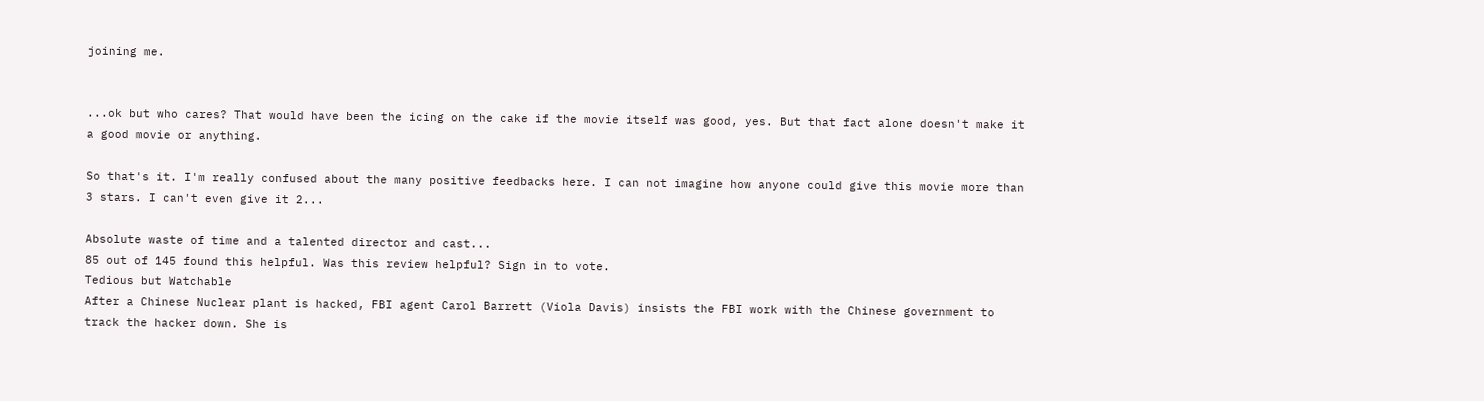joining me.


...ok but who cares? That would have been the icing on the cake if the movie itself was good, yes. But that fact alone doesn't make it a good movie or anything.

So that's it. I'm really confused about the many positive feedbacks here. I can not imagine how anyone could give this movie more than 3 stars. I can't even give it 2...

Absolute waste of time and a talented director and cast...
85 out of 145 found this helpful. Was this review helpful? Sign in to vote.
Tedious but Watchable
After a Chinese Nuclear plant is hacked, FBI agent Carol Barrett (Viola Davis) insists the FBI work with the Chinese government to track the hacker down. She is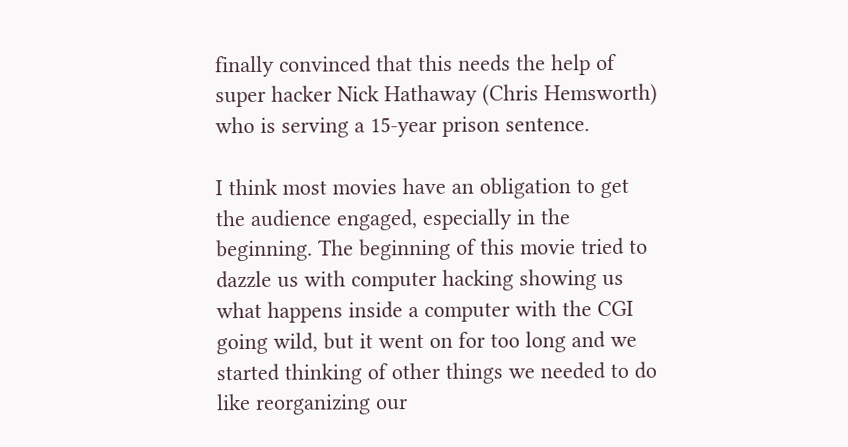finally convinced that this needs the help of super hacker Nick Hathaway (Chris Hemsworth) who is serving a 15-year prison sentence.

I think most movies have an obligation to get the audience engaged, especially in the beginning. The beginning of this movie tried to dazzle us with computer hacking showing us what happens inside a computer with the CGI going wild, but it went on for too long and we started thinking of other things we needed to do like reorganizing our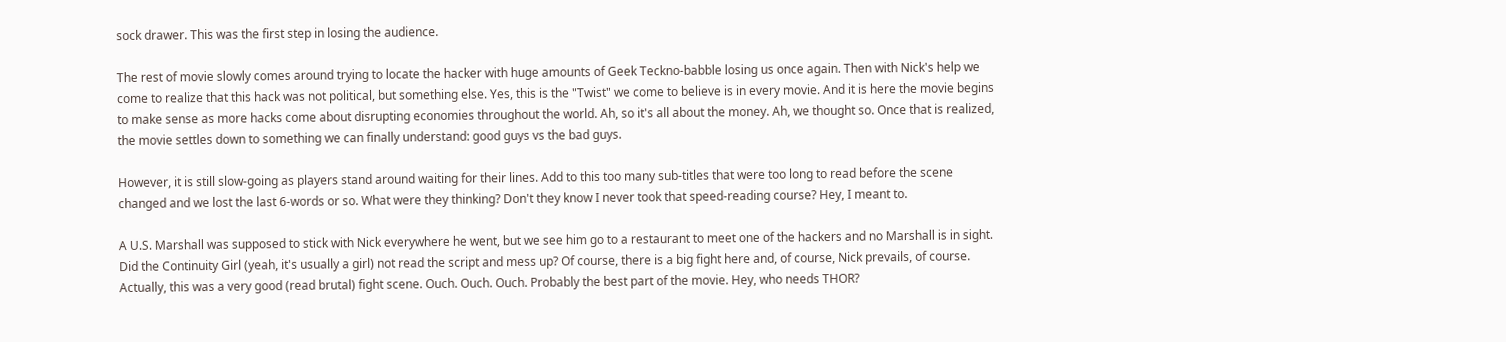sock drawer. This was the first step in losing the audience.

The rest of movie slowly comes around trying to locate the hacker with huge amounts of Geek Teckno-babble losing us once again. Then with Nick's help we come to realize that this hack was not political, but something else. Yes, this is the "Twist" we come to believe is in every movie. And it is here the movie begins to make sense as more hacks come about disrupting economies throughout the world. Ah, so it's all about the money. Ah, we thought so. Once that is realized, the movie settles down to something we can finally understand: good guys vs the bad guys.

However, it is still slow-going as players stand around waiting for their lines. Add to this too many sub-titles that were too long to read before the scene changed and we lost the last 6-words or so. What were they thinking? Don't they know I never took that speed-reading course? Hey, I meant to.

A U.S. Marshall was supposed to stick with Nick everywhere he went, but we see him go to a restaurant to meet one of the hackers and no Marshall is in sight. Did the Continuity Girl (yeah, it's usually a girl) not read the script and mess up? Of course, there is a big fight here and, of course, Nick prevails, of course. Actually, this was a very good (read brutal) fight scene. Ouch. Ouch. Ouch. Probably the best part of the movie. Hey, who needs THOR?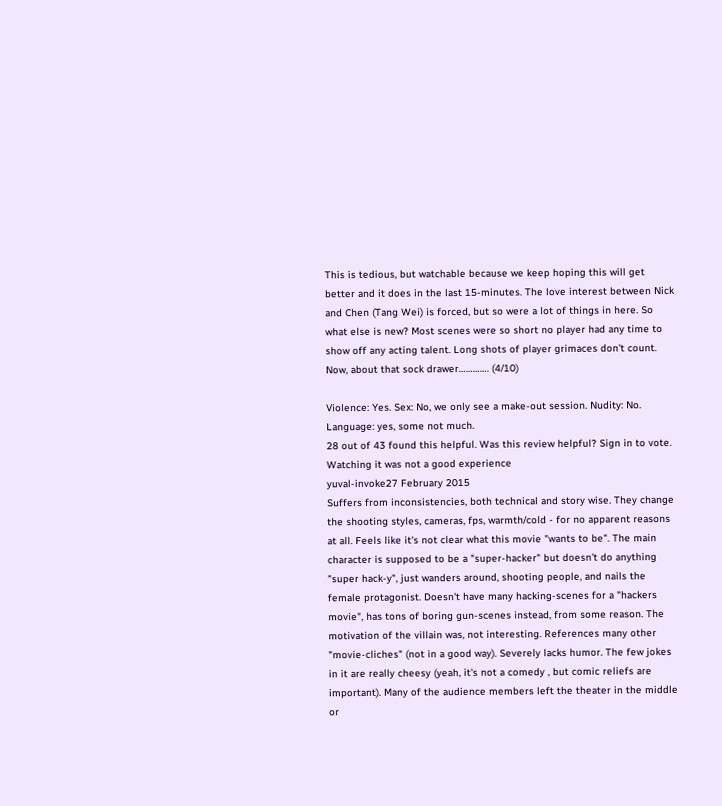This is tedious, but watchable because we keep hoping this will get better and it does in the last 15-minutes. The love interest between Nick and Chen (Tang Wei) is forced, but so were a lot of things in here. So what else is new? Most scenes were so short no player had any time to show off any acting talent. Long shots of player grimaces don't count. Now, about that sock drawer…………. (4/10)

Violence: Yes. Sex: No, we only see a make-out session. Nudity: No. Language: yes, some not much.
28 out of 43 found this helpful. Was this review helpful? Sign in to vote.
Watching it was not a good experience
yuval-invoke27 February 2015
Suffers from inconsistencies, both technical and story wise. They change the shooting styles, cameras, fps, warmth/cold - for no apparent reasons at all. Feels like it's not clear what this movie "wants to be". The main character is supposed to be a "super-hacker" but doesn't do anything "super hack-y", just wanders around, shooting people, and nails the female protagonist. Doesn't have many hacking-scenes for a "hackers movie", has tons of boring gun-scenes instead, from some reason. The motivation of the villain was, not interesting. References many other "movie-cliches" (not in a good way). Severely lacks humor. The few jokes in it are really cheesy (yeah, it's not a comedy , but comic reliefs are important). Many of the audience members left the theater in the middle or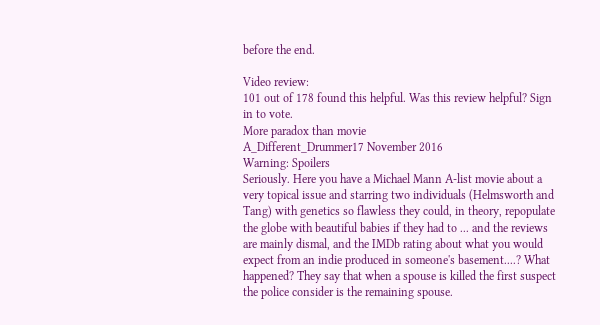before the end.

Video review:
101 out of 178 found this helpful. Was this review helpful? Sign in to vote.
More paradox than movie
A_Different_Drummer17 November 2016
Warning: Spoilers
Seriously. Here you have a Michael Mann A-list movie about a very topical issue and starring two individuals (Helmsworth and Tang) with genetics so flawless they could, in theory, repopulate the globe with beautiful babies if they had to ... and the reviews are mainly dismal, and the IMDb rating about what you would expect from an indie produced in someone's basement....? What happened? They say that when a spouse is killed the first suspect the police consider is the remaining spouse.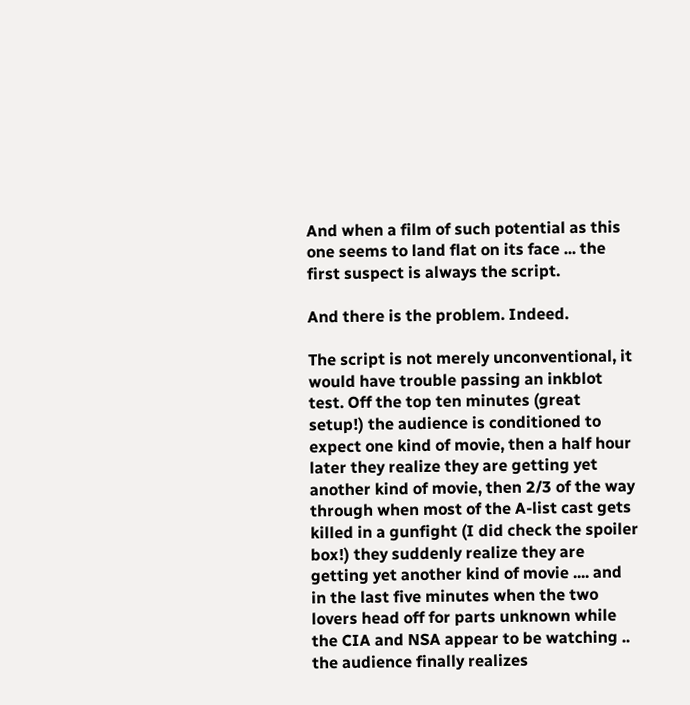And when a film of such potential as this one seems to land flat on its face ... the first suspect is always the script.

And there is the problem. Indeed.

The script is not merely unconventional, it would have trouble passing an inkblot test. Off the top ten minutes (great setup!) the audience is conditioned to expect one kind of movie, then a half hour later they realize they are getting yet another kind of movie, then 2/3 of the way through when most of the A-list cast gets killed in a gunfight (I did check the spoiler box!) they suddenly realize they are getting yet another kind of movie .... and in the last five minutes when the two lovers head off for parts unknown while the CIA and NSA appear to be watching .. the audience finally realizes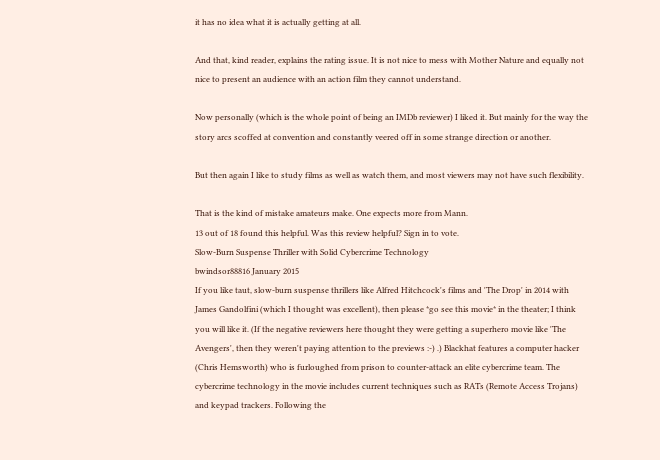it has no idea what it is actually getting at all.

And that, kind reader, explains the rating issue. It is not nice to mess with Mother Nature and equally not nice to present an audience with an action film they cannot understand.

Now personally (which is the whole point of being an IMDb reviewer) I liked it. But mainly for the way the story arcs scoffed at convention and constantly veered off in some strange direction or another.

But then again I like to study films as well as watch them, and most viewers may not have such flexibility.

That is the kind of mistake amateurs make. One expects more from Mann.
13 out of 18 found this helpful. Was this review helpful? Sign in to vote.
Slow-Burn Suspense Thriller with Solid Cybercrime Technology
bwindsor88816 January 2015
If you like taut, slow-burn suspense thrillers like Alfred Hitchcock's films and 'The Drop' in 2014 with James Gandolfini (which I thought was excellent), then please *go see this movie* in the theater; I think you will like it. (If the negative reviewers here thought they were getting a superhero movie like 'The Avengers', then they weren't paying attention to the previews :-) .) Blackhat features a computer hacker (Chris Hemsworth) who is furloughed from prison to counter-attack an elite cybercrime team. The cybercrime technology in the movie includes current techniques such as RATs (Remote Access Trojans) and keypad trackers. Following the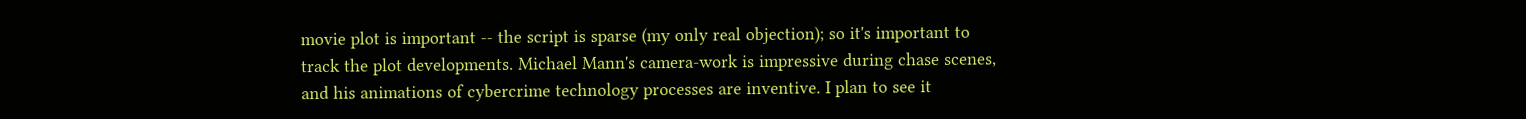movie plot is important -- the script is sparse (my only real objection); so it's important to track the plot developments. Michael Mann's camera-work is impressive during chase scenes, and his animations of cybercrime technology processes are inventive. I plan to see it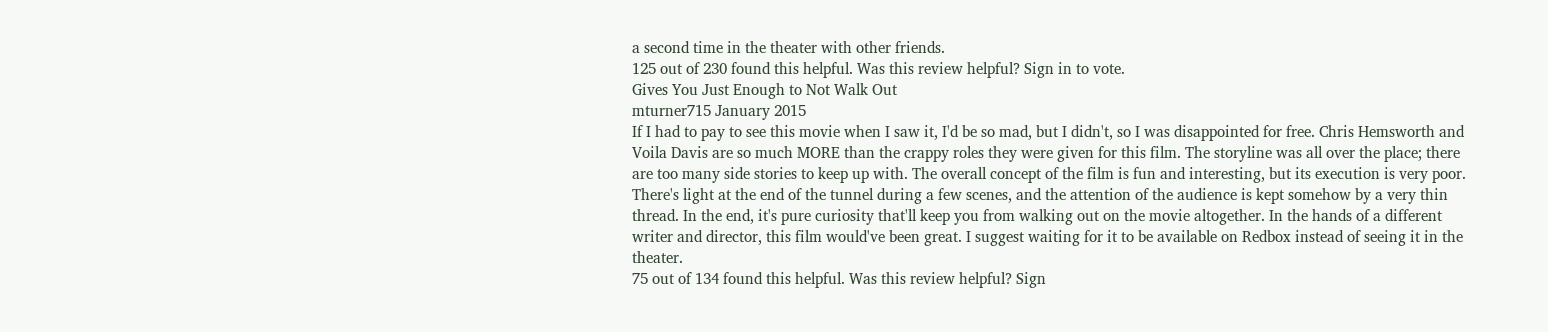a second time in the theater with other friends.
125 out of 230 found this helpful. Was this review helpful? Sign in to vote.
Gives You Just Enough to Not Walk Out
mturner715 January 2015
If I had to pay to see this movie when I saw it, I'd be so mad, but I didn't, so I was disappointed for free. Chris Hemsworth and Voila Davis are so much MORE than the crappy roles they were given for this film. The storyline was all over the place; there are too many side stories to keep up with. The overall concept of the film is fun and interesting, but its execution is very poor. There's light at the end of the tunnel during a few scenes, and the attention of the audience is kept somehow by a very thin thread. In the end, it's pure curiosity that'll keep you from walking out on the movie altogether. In the hands of a different writer and director, this film would've been great. I suggest waiting for it to be available on Redbox instead of seeing it in the theater.
75 out of 134 found this helpful. Was this review helpful? Sign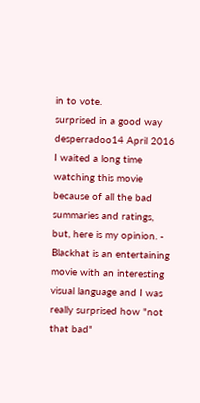in to vote.
surprised in a good way
desperradoo14 April 2016
I waited a long time watching this movie because of all the bad summaries and ratings, but, here is my opinion. - Blackhat is an entertaining movie with an interesting visual language and I was really surprised how "not that bad"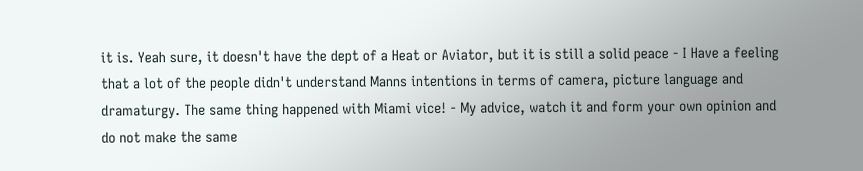it is. Yeah sure, it doesn't have the dept of a Heat or Aviator, but it is still a solid peace - I Have a feeling that a lot of the people didn't understand Manns intentions in terms of camera, picture language and dramaturgy. The same thing happened with Miami vice! - My advice, watch it and form your own opinion and do not make the same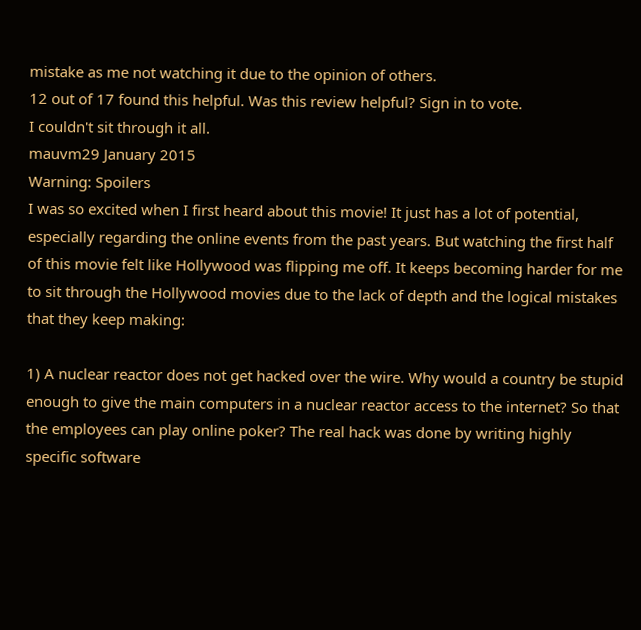mistake as me not watching it due to the opinion of others.
12 out of 17 found this helpful. Was this review helpful? Sign in to vote.
I couldn't sit through it all.
mauvm29 January 2015
Warning: Spoilers
I was so excited when I first heard about this movie! It just has a lot of potential, especially regarding the online events from the past years. But watching the first half of this movie felt like Hollywood was flipping me off. It keeps becoming harder for me to sit through the Hollywood movies due to the lack of depth and the logical mistakes that they keep making:

1) A nuclear reactor does not get hacked over the wire. Why would a country be stupid enough to give the main computers in a nuclear reactor access to the internet? So that the employees can play online poker? The real hack was done by writing highly specific software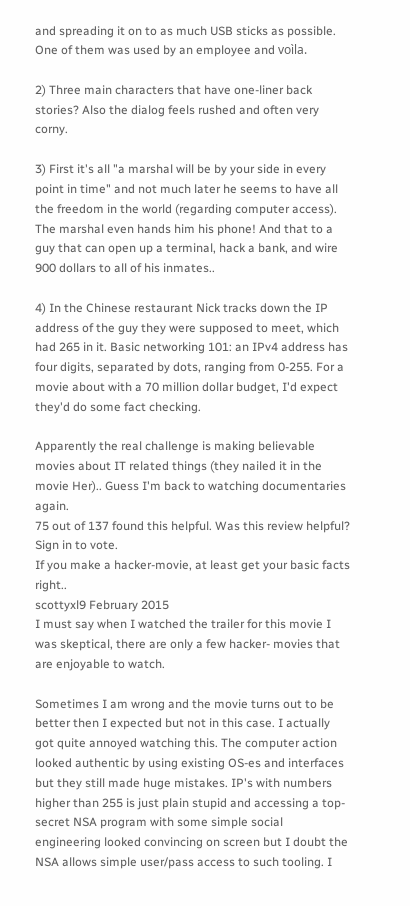and spreading it on to as much USB sticks as possible. One of them was used by an employee and voìla.

2) Three main characters that have one-liner back stories? Also the dialog feels rushed and often very corny.

3) First it's all "a marshal will be by your side in every point in time" and not much later he seems to have all the freedom in the world (regarding computer access). The marshal even hands him his phone! And that to a guy that can open up a terminal, hack a bank, and wire 900 dollars to all of his inmates..

4) In the Chinese restaurant Nick tracks down the IP address of the guy they were supposed to meet, which had 265 in it. Basic networking 101: an IPv4 address has four digits, separated by dots, ranging from 0-255. For a movie about with a 70 million dollar budget, I'd expect they'd do some fact checking.

Apparently the real challenge is making believable movies about IT related things (they nailed it in the movie Her).. Guess I'm back to watching documentaries again.
75 out of 137 found this helpful. Was this review helpful? Sign in to vote.
If you make a hacker-movie, at least get your basic facts right..
scottyxl9 February 2015
I must say when I watched the trailer for this movie I was skeptical, there are only a few hacker- movies that are enjoyable to watch.

Sometimes I am wrong and the movie turns out to be better then I expected but not in this case. I actually got quite annoyed watching this. The computer action looked authentic by using existing OS-es and interfaces but they still made huge mistakes. IP's with numbers higher than 255 is just plain stupid and accessing a top-secret NSA program with some simple social engineering looked convincing on screen but I doubt the NSA allows simple user/pass access to such tooling. I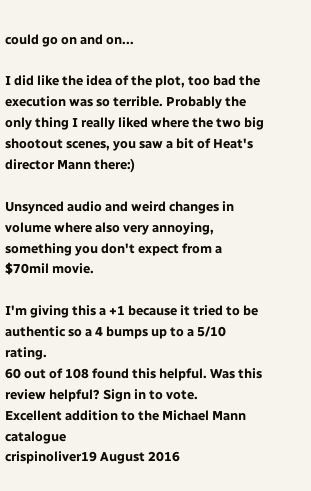could go on and on...

I did like the idea of the plot, too bad the execution was so terrible. Probably the only thing I really liked where the two big shootout scenes, you saw a bit of Heat's director Mann there:)

Unsynced audio and weird changes in volume where also very annoying, something you don't expect from a $70mil movie.

I'm giving this a +1 because it tried to be authentic so a 4 bumps up to a 5/10 rating.
60 out of 108 found this helpful. Was this review helpful? Sign in to vote.
Excellent addition to the Michael Mann catalogue
crispinoliver19 August 2016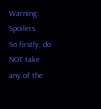Warning: Spoilers
So firstly, do NOT take any of the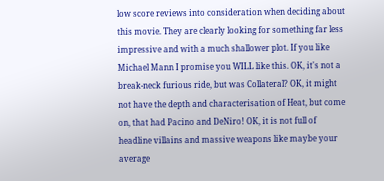low score reviews into consideration when deciding about this movie. They are clearly looking for something far less impressive and with a much shallower plot. If you like Michael Mann I promise you WILL like this. OK, it's not a break-neck furious ride, but was Collateral? OK, it might not have the depth and characterisation of Heat, but come on, that had Pacino and DeNiro! OK, it is not full of headline villains and massive weapons like maybe your average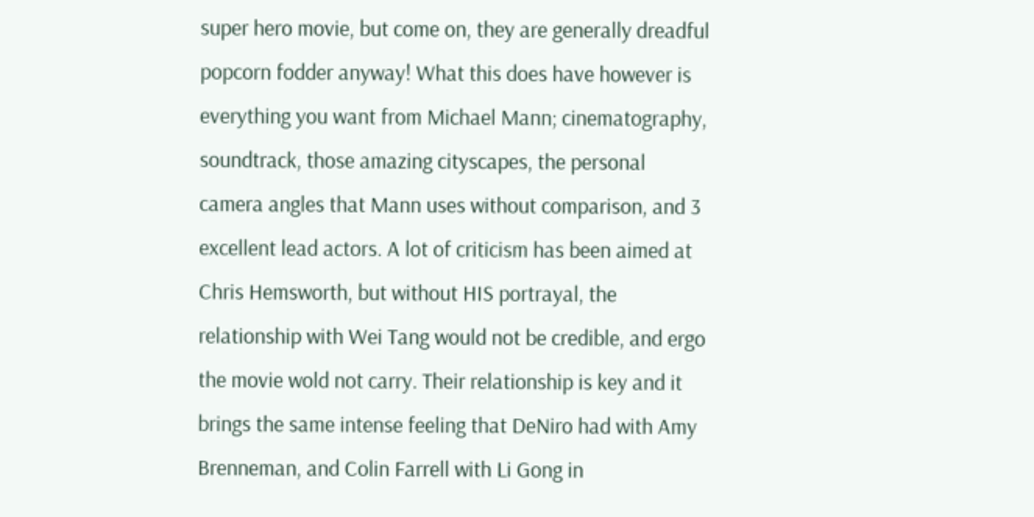super hero movie, but come on, they are generally dreadful popcorn fodder anyway! What this does have however is everything you want from Michael Mann; cinematography, soundtrack, those amazing cityscapes, the personal camera angles that Mann uses without comparison, and 3 excellent lead actors. A lot of criticism has been aimed at Chris Hemsworth, but without HIS portrayal, the relationship with Wei Tang would not be credible, and ergo the movie wold not carry. Their relationship is key and it brings the same intense feeling that DeNiro had with Amy Brenneman, and Colin Farrell with Li Gong in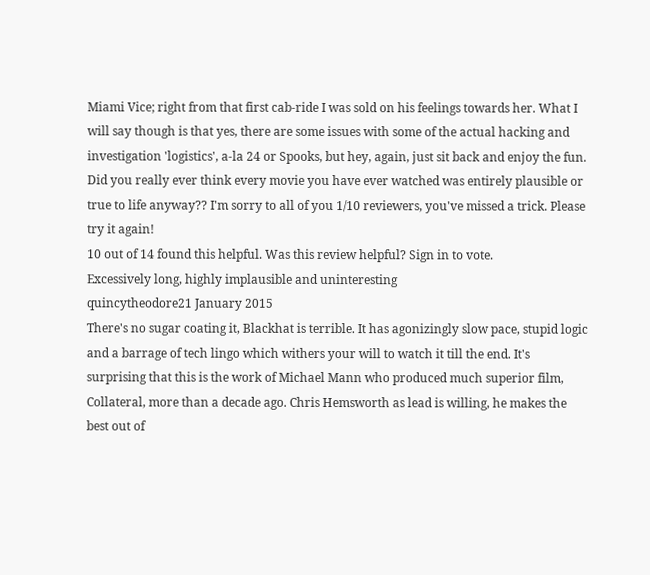Miami Vice; right from that first cab-ride I was sold on his feelings towards her. What I will say though is that yes, there are some issues with some of the actual hacking and investigation 'logistics', a-la 24 or Spooks, but hey, again, just sit back and enjoy the fun. Did you really ever think every movie you have ever watched was entirely plausible or true to life anyway?? I'm sorry to all of you 1/10 reviewers, you've missed a trick. Please try it again!
10 out of 14 found this helpful. Was this review helpful? Sign in to vote.
Excessively long, highly implausible and uninteresting
quincytheodore21 January 2015
There's no sugar coating it, Blackhat is terrible. It has agonizingly slow pace, stupid logic and a barrage of tech lingo which withers your will to watch it till the end. It's surprising that this is the work of Michael Mann who produced much superior film, Collateral, more than a decade ago. Chris Hemsworth as lead is willing, he makes the best out of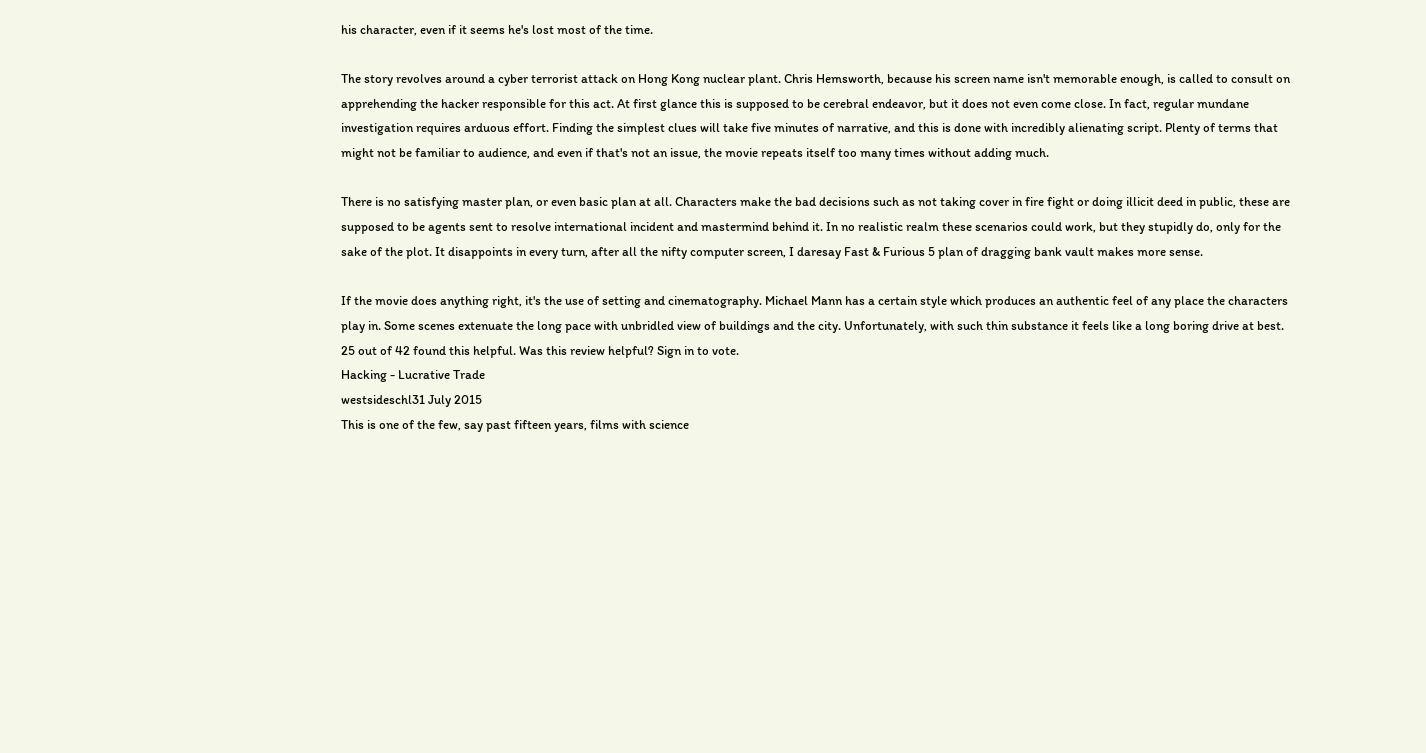his character, even if it seems he's lost most of the time.

The story revolves around a cyber terrorist attack on Hong Kong nuclear plant. Chris Hemsworth, because his screen name isn't memorable enough, is called to consult on apprehending the hacker responsible for this act. At first glance this is supposed to be cerebral endeavor, but it does not even come close. In fact, regular mundane investigation requires arduous effort. Finding the simplest clues will take five minutes of narrative, and this is done with incredibly alienating script. Plenty of terms that might not be familiar to audience, and even if that's not an issue, the movie repeats itself too many times without adding much.

There is no satisfying master plan, or even basic plan at all. Characters make the bad decisions such as not taking cover in fire fight or doing illicit deed in public, these are supposed to be agents sent to resolve international incident and mastermind behind it. In no realistic realm these scenarios could work, but they stupidly do, only for the sake of the plot. It disappoints in every turn, after all the nifty computer screen, I daresay Fast & Furious 5 plan of dragging bank vault makes more sense.

If the movie does anything right, it's the use of setting and cinematography. Michael Mann has a certain style which produces an authentic feel of any place the characters play in. Some scenes extenuate the long pace with unbridled view of buildings and the city. Unfortunately, with such thin substance it feels like a long boring drive at best.
25 out of 42 found this helpful. Was this review helpful? Sign in to vote.
Hacking - Lucrative Trade
westsideschl31 July 2015
This is one of the few, say past fifteen years, films with science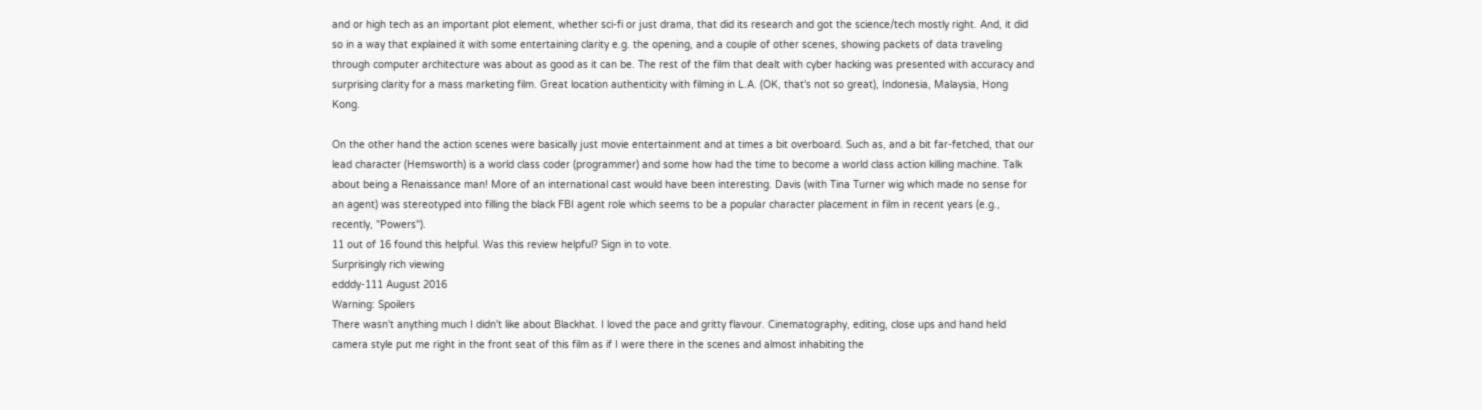and or high tech as an important plot element, whether sci-fi or just drama, that did its research and got the science/tech mostly right. And, it did so in a way that explained it with some entertaining clarity e.g. the opening, and a couple of other scenes, showing packets of data traveling through computer architecture was about as good as it can be. The rest of the film that dealt with cyber hacking was presented with accuracy and surprising clarity for a mass marketing film. Great location authenticity with filming in L.A. (OK, that's not so great), Indonesia, Malaysia, Hong Kong.

On the other hand the action scenes were basically just movie entertainment and at times a bit overboard. Such as, and a bit far-fetched, that our lead character (Hemsworth) is a world class coder (programmer) and some how had the time to become a world class action killing machine. Talk about being a Renaissance man! More of an international cast would have been interesting. Davis (with Tina Turner wig which made no sense for an agent) was stereotyped into filling the black FBI agent role which seems to be a popular character placement in film in recent years (e.g., recently, "Powers").
11 out of 16 found this helpful. Was this review helpful? Sign in to vote.
Surprisingly rich viewing
edddy-111 August 2016
Warning: Spoilers
There wasn't anything much I didn't like about Blackhat. I loved the pace and gritty flavour. Cinematography, editing, close ups and hand held camera style put me right in the front seat of this film as if I were there in the scenes and almost inhabiting the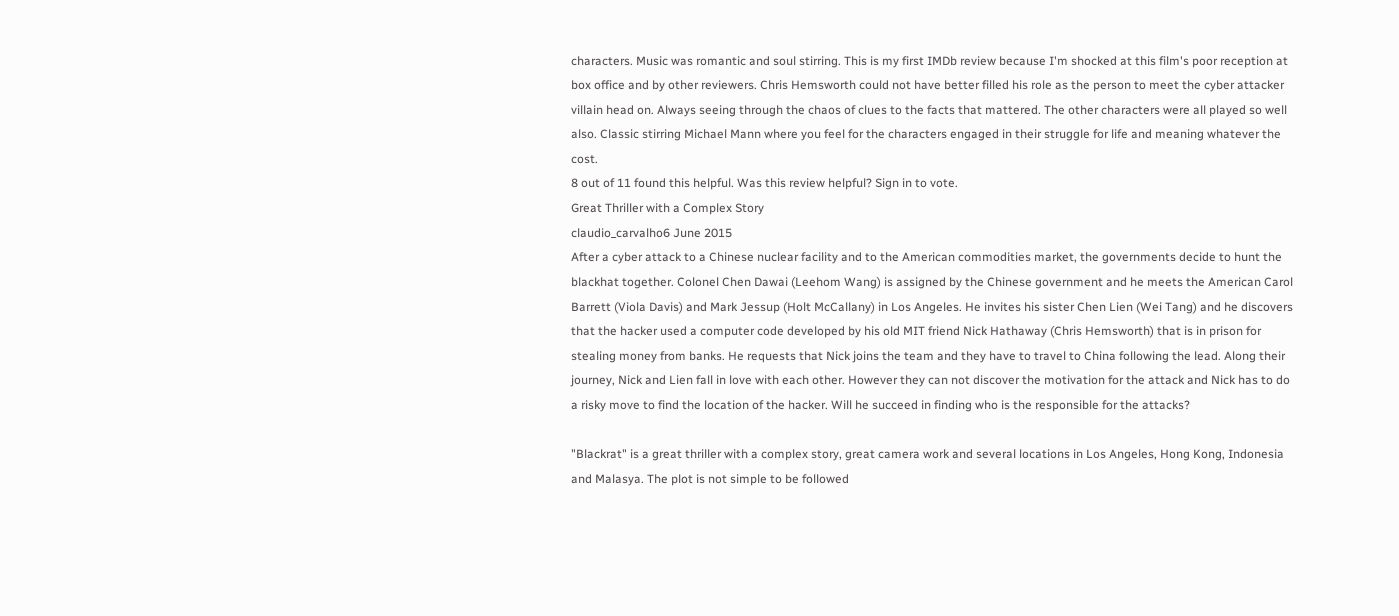characters. Music was romantic and soul stirring. This is my first IMDb review because I'm shocked at this film's poor reception at box office and by other reviewers. Chris Hemsworth could not have better filled his role as the person to meet the cyber attacker villain head on. Always seeing through the chaos of clues to the facts that mattered. The other characters were all played so well also. Classic stirring Michael Mann where you feel for the characters engaged in their struggle for life and meaning whatever the cost.
8 out of 11 found this helpful. Was this review helpful? Sign in to vote.
Great Thriller with a Complex Story
claudio_carvalho6 June 2015
After a cyber attack to a Chinese nuclear facility and to the American commodities market, the governments decide to hunt the blackhat together. Colonel Chen Dawai (Leehom Wang) is assigned by the Chinese government and he meets the American Carol Barrett (Viola Davis) and Mark Jessup (Holt McCallany) in Los Angeles. He invites his sister Chen Lien (Wei Tang) and he discovers that the hacker used a computer code developed by his old MIT friend Nick Hathaway (Chris Hemsworth) that is in prison for stealing money from banks. He requests that Nick joins the team and they have to travel to China following the lead. Along their journey, Nick and Lien fall in love with each other. However they can not discover the motivation for the attack and Nick has to do a risky move to find the location of the hacker. Will he succeed in finding who is the responsible for the attacks?

"Blackrat" is a great thriller with a complex story, great camera work and several locations in Los Angeles, Hong Kong, Indonesia and Malasya. The plot is not simple to be followed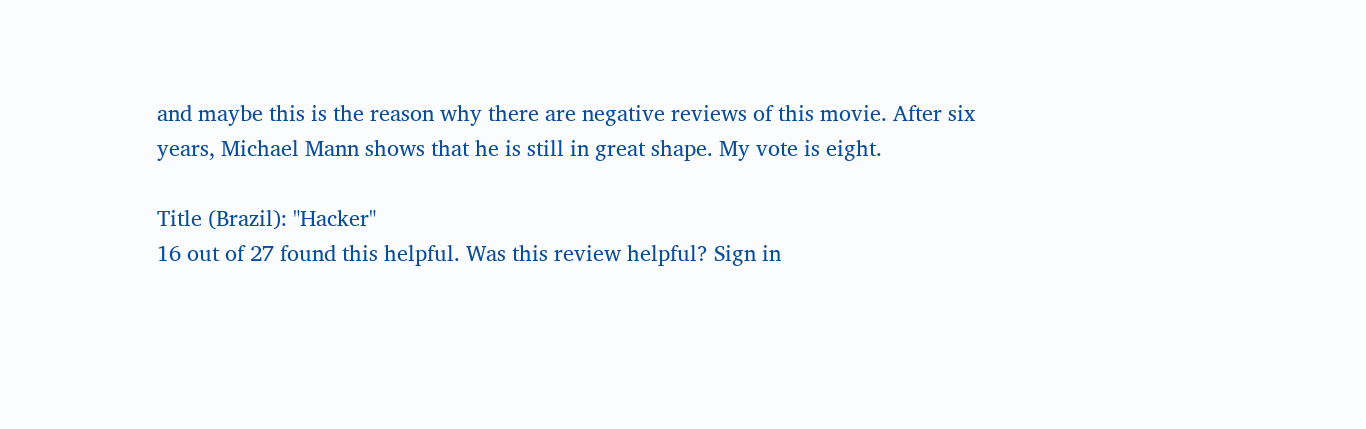and maybe this is the reason why there are negative reviews of this movie. After six years, Michael Mann shows that he is still in great shape. My vote is eight.

Title (Brazil): "Hacker"
16 out of 27 found this helpful. Was this review helpful? Sign in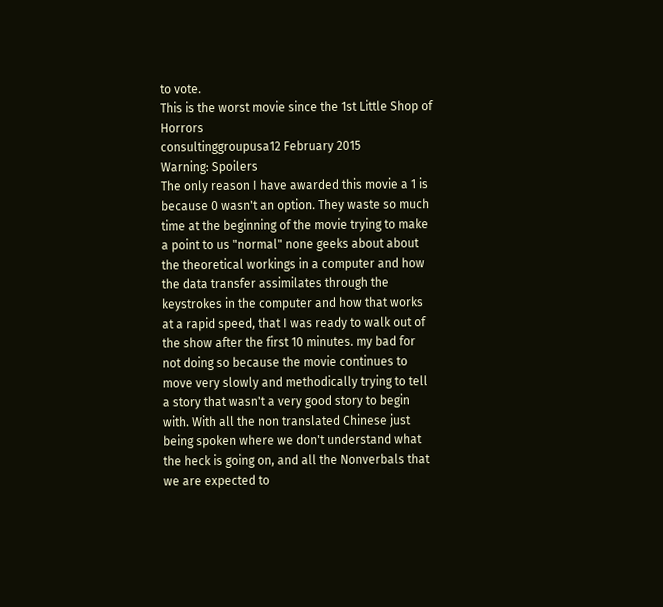to vote.
This is the worst movie since the 1st Little Shop of Horrors
consultinggroupusa12 February 2015
Warning: Spoilers
The only reason I have awarded this movie a 1 is because 0 wasn't an option. They waste so much time at the beginning of the movie trying to make a point to us "normal" none geeks about about the theoretical workings in a computer and how the data transfer assimilates through the keystrokes in the computer and how that works at a rapid speed, that I was ready to walk out of the show after the first 10 minutes. my bad for not doing so because the movie continues to move very slowly and methodically trying to tell a story that wasn't a very good story to begin with. With all the non translated Chinese just being spoken where we don't understand what the heck is going on, and all the Nonverbals that we are expected to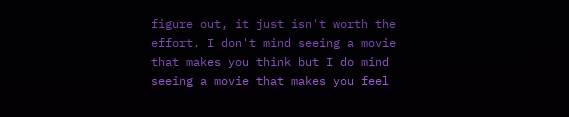figure out, it just isn't worth the effort. I don't mind seeing a movie that makes you think but I do mind seeing a movie that makes you feel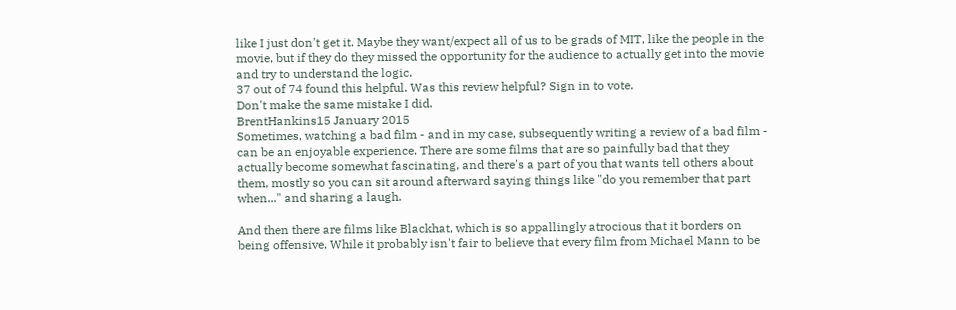like I just don't get it. Maybe they want/expect all of us to be grads of MIT, like the people in the movie, but if they do they missed the opportunity for the audience to actually get into the movie and try to understand the logic.
37 out of 74 found this helpful. Was this review helpful? Sign in to vote.
Don't make the same mistake I did.
BrentHankins15 January 2015
Sometimes, watching a bad film - and in my case, subsequently writing a review of a bad film - can be an enjoyable experience. There are some films that are so painfully bad that they actually become somewhat fascinating, and there's a part of you that wants tell others about them, mostly so you can sit around afterward saying things like "do you remember that part when..." and sharing a laugh.

And then there are films like Blackhat, which is so appallingly atrocious that it borders on being offensive. While it probably isn't fair to believe that every film from Michael Mann to be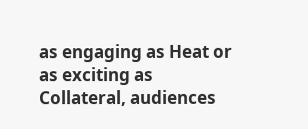as engaging as Heat or as exciting as Collateral, audiences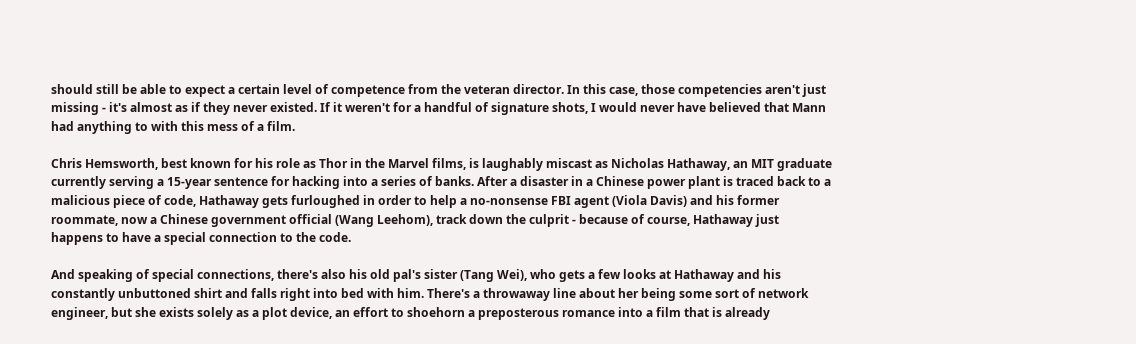should still be able to expect a certain level of competence from the veteran director. In this case, those competencies aren't just missing - it's almost as if they never existed. If it weren't for a handful of signature shots, I would never have believed that Mann had anything to with this mess of a film.

Chris Hemsworth, best known for his role as Thor in the Marvel films, is laughably miscast as Nicholas Hathaway, an MIT graduate currently serving a 15-year sentence for hacking into a series of banks. After a disaster in a Chinese power plant is traced back to a malicious piece of code, Hathaway gets furloughed in order to help a no-nonsense FBI agent (Viola Davis) and his former roommate, now a Chinese government official (Wang Leehom), track down the culprit - because of course, Hathaway just happens to have a special connection to the code.

And speaking of special connections, there's also his old pal's sister (Tang Wei), who gets a few looks at Hathaway and his constantly unbuttoned shirt and falls right into bed with him. There's a throwaway line about her being some sort of network engineer, but she exists solely as a plot device, an effort to shoehorn a preposterous romance into a film that is already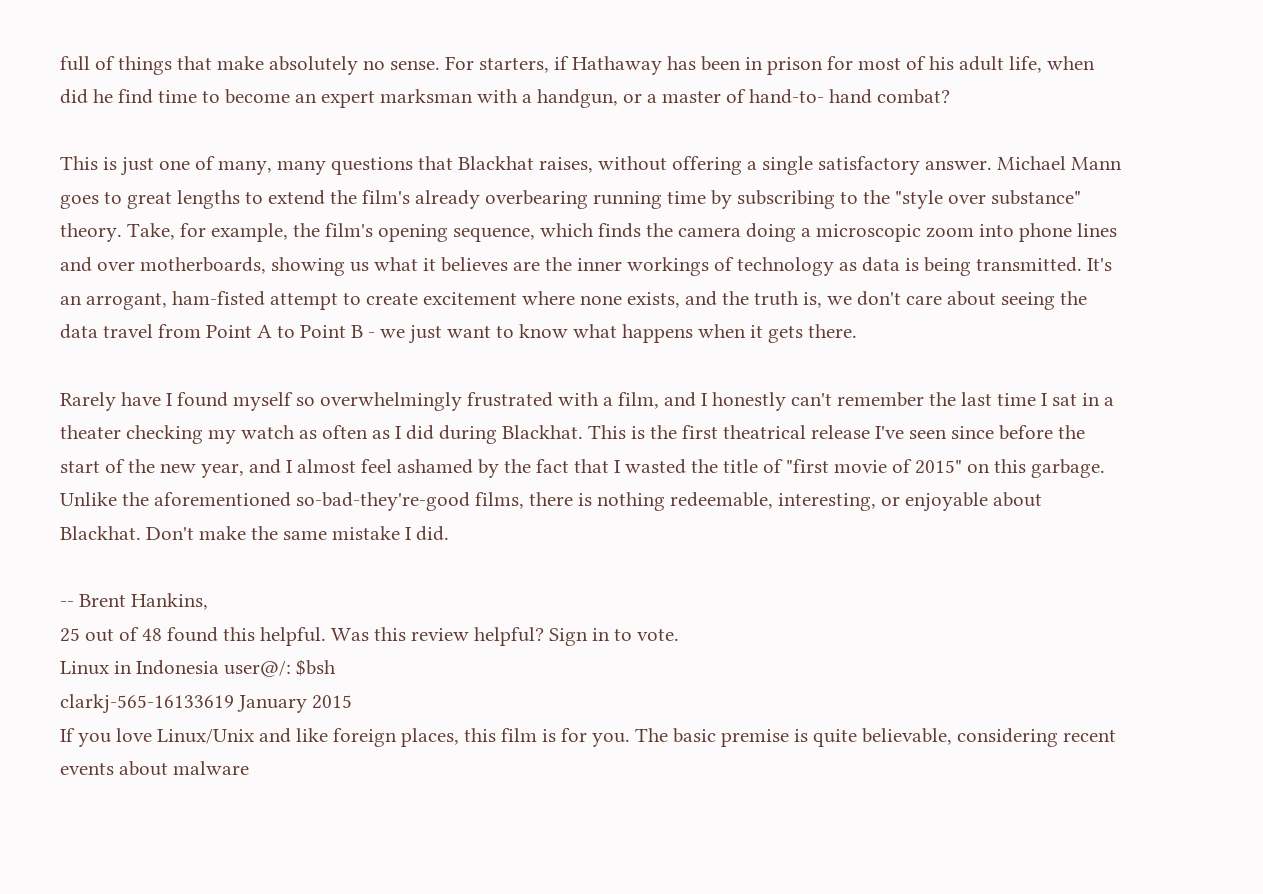full of things that make absolutely no sense. For starters, if Hathaway has been in prison for most of his adult life, when did he find time to become an expert marksman with a handgun, or a master of hand-to- hand combat?

This is just one of many, many questions that Blackhat raises, without offering a single satisfactory answer. Michael Mann goes to great lengths to extend the film's already overbearing running time by subscribing to the "style over substance" theory. Take, for example, the film's opening sequence, which finds the camera doing a microscopic zoom into phone lines and over motherboards, showing us what it believes are the inner workings of technology as data is being transmitted. It's an arrogant, ham-fisted attempt to create excitement where none exists, and the truth is, we don't care about seeing the data travel from Point A to Point B - we just want to know what happens when it gets there.

Rarely have I found myself so overwhelmingly frustrated with a film, and I honestly can't remember the last time I sat in a theater checking my watch as often as I did during Blackhat. This is the first theatrical release I've seen since before the start of the new year, and I almost feel ashamed by the fact that I wasted the title of "first movie of 2015" on this garbage. Unlike the aforementioned so-bad-they're-good films, there is nothing redeemable, interesting, or enjoyable about Blackhat. Don't make the same mistake I did.

-- Brent Hankins,
25 out of 48 found this helpful. Was this review helpful? Sign in to vote.
Linux in Indonesia user@/: $bsh
clarkj-565-16133619 January 2015
If you love Linux/Unix and like foreign places, this film is for you. The basic premise is quite believable, considering recent events about malware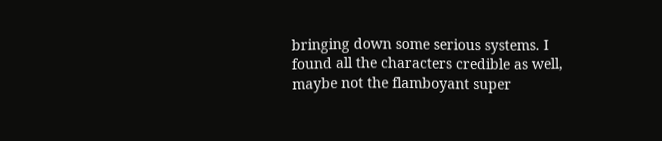bringing down some serious systems. I found all the characters credible as well, maybe not the flamboyant super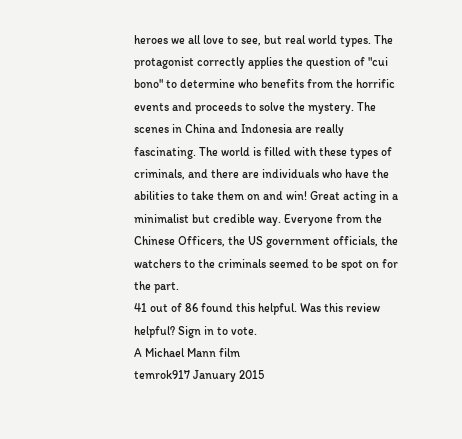heroes we all love to see, but real world types. The protagonist correctly applies the question of "cui bono" to determine who benefits from the horrific events and proceeds to solve the mystery. The scenes in China and Indonesia are really fascinating. The world is filled with these types of criminals, and there are individuals who have the abilities to take them on and win! Great acting in a minimalist but credible way. Everyone from the Chinese Officers, the US government officials, the watchers to the criminals seemed to be spot on for the part.
41 out of 86 found this helpful. Was this review helpful? Sign in to vote.
A Michael Mann film
temrok917 January 2015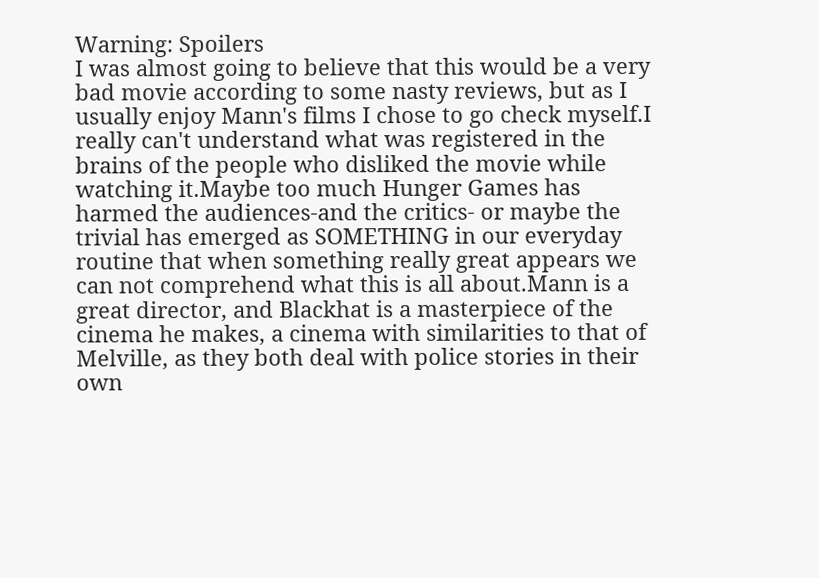Warning: Spoilers
I was almost going to believe that this would be a very bad movie according to some nasty reviews, but as I usually enjoy Mann's films I chose to go check myself.I really can't understand what was registered in the brains of the people who disliked the movie while watching it.Maybe too much Hunger Games has harmed the audiences-and the critics- or maybe the trivial has emerged as SOMETHING in our everyday routine that when something really great appears we can not comprehend what this is all about.Mann is a great director, and Blackhat is a masterpiece of the cinema he makes, a cinema with similarities to that of Melville, as they both deal with police stories in their own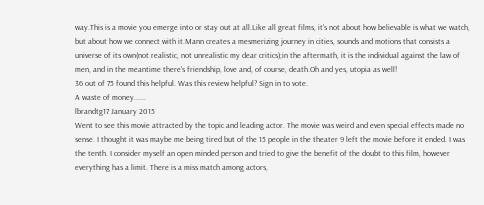way.This is a movie you emerge into or stay out at all.Like all great films, it's not about how believable is what we watch, but about how we connect with it.Mann creates a mesmerizing journey in cities, sounds and motions that consists a universe of its own(not realistic, not unrealistic my dear critics);in the aftermath, it is the individual against the law of men, and in the meantime there's friendship, love and, of course, death.Oh and yes, utopia as well!
36 out of 75 found this helpful. Was this review helpful? Sign in to vote.
A waste of money......
lbrandtg17 January 2015
Went to see this movie attracted by the topic and leading actor. The movie was weird and even special effects made no sense. I thought it was maybe me being tired but of the 15 people in the theater 9 left the movie before it ended. I was the tenth. I consider myself an open minded person and tried to give the benefit of the doubt to this film, however everything has a limit. There is a miss match among actors,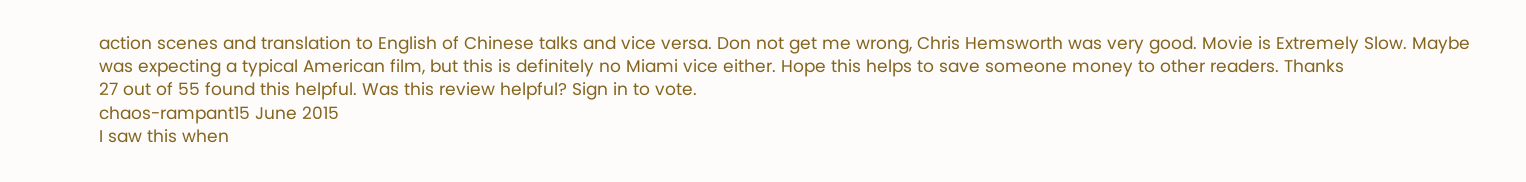action scenes and translation to English of Chinese talks and vice versa. Don not get me wrong, Chris Hemsworth was very good. Movie is Extremely Slow. Maybe was expecting a typical American film, but this is definitely no Miami vice either. Hope this helps to save someone money to other readers. Thanks
27 out of 55 found this helpful. Was this review helpful? Sign in to vote.
chaos-rampant15 June 2015
I saw this when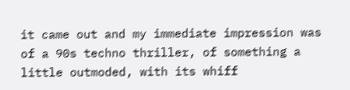it came out and my immediate impression was of a 90s techno thriller, of something a little outmoded, with its whiff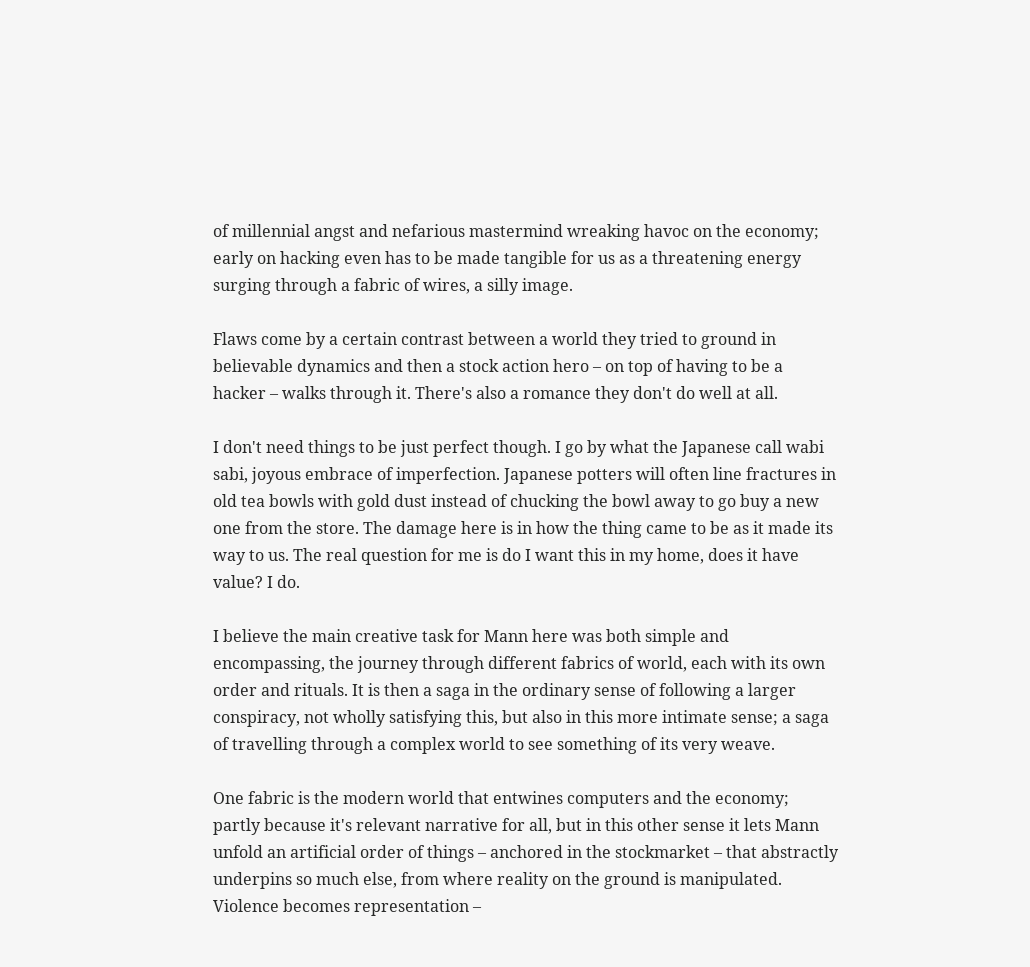of millennial angst and nefarious mastermind wreaking havoc on the economy; early on hacking even has to be made tangible for us as a threatening energy surging through a fabric of wires, a silly image.

Flaws come by a certain contrast between a world they tried to ground in believable dynamics and then a stock action hero – on top of having to be a hacker – walks through it. There's also a romance they don't do well at all.

I don't need things to be just perfect though. I go by what the Japanese call wabi sabi, joyous embrace of imperfection. Japanese potters will often line fractures in old tea bowls with gold dust instead of chucking the bowl away to go buy a new one from the store. The damage here is in how the thing came to be as it made its way to us. The real question for me is do I want this in my home, does it have value? I do.

I believe the main creative task for Mann here was both simple and encompassing, the journey through different fabrics of world, each with its own order and rituals. It is then a saga in the ordinary sense of following a larger conspiracy, not wholly satisfying this, but also in this more intimate sense; a saga of travelling through a complex world to see something of its very weave.

One fabric is the modern world that entwines computers and the economy; partly because it's relevant narrative for all, but in this other sense it lets Mann unfold an artificial order of things – anchored in the stockmarket – that abstractly underpins so much else, from where reality on the ground is manipulated. Violence becomes representation –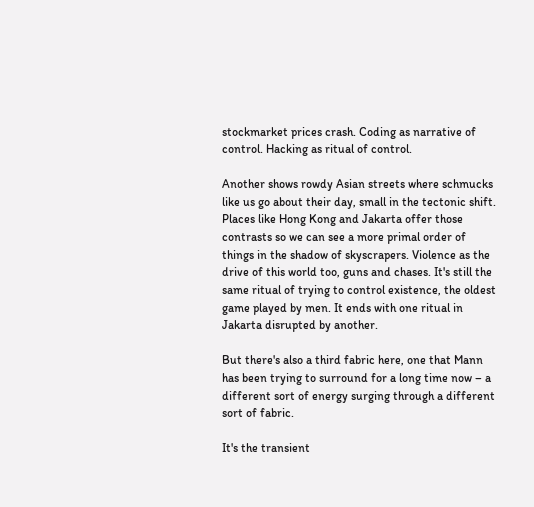stockmarket prices crash. Coding as narrative of control. Hacking as ritual of control.

Another shows rowdy Asian streets where schmucks like us go about their day, small in the tectonic shift. Places like Hong Kong and Jakarta offer those contrasts so we can see a more primal order of things in the shadow of skyscrapers. Violence as the drive of this world too, guns and chases. It's still the same ritual of trying to control existence, the oldest game played by men. It ends with one ritual in Jakarta disrupted by another.

But there's also a third fabric here, one that Mann has been trying to surround for a long time now – a different sort of energy surging through a different sort of fabric.

It's the transient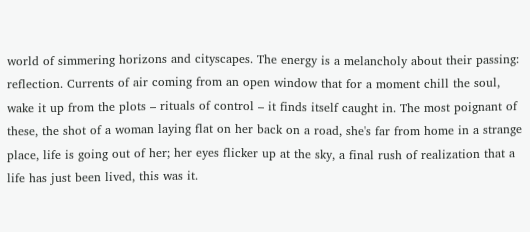world of simmering horizons and cityscapes. The energy is a melancholy about their passing: reflection. Currents of air coming from an open window that for a moment chill the soul, wake it up from the plots – rituals of control – it finds itself caught in. The most poignant of these, the shot of a woman laying flat on her back on a road, she's far from home in a strange place, life is going out of her; her eyes flicker up at the sky, a final rush of realization that a life has just been lived, this was it.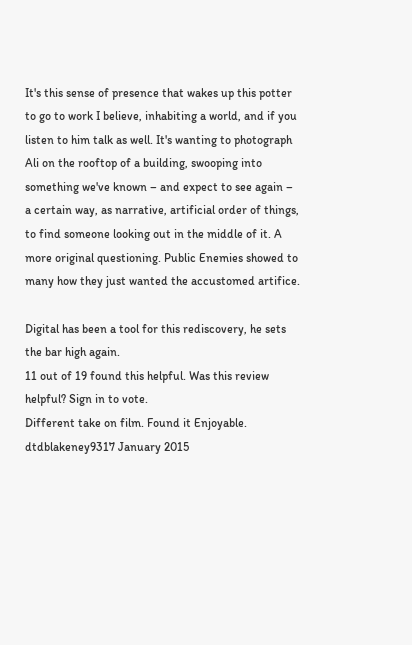It's this sense of presence that wakes up this potter to go to work I believe, inhabiting a world, and if you listen to him talk as well. It's wanting to photograph Ali on the rooftop of a building, swooping into something we've known – and expect to see again – a certain way, as narrative, artificial order of things, to find someone looking out in the middle of it. A more original questioning. Public Enemies showed to many how they just wanted the accustomed artifice.

Digital has been a tool for this rediscovery, he sets the bar high again.
11 out of 19 found this helpful. Was this review helpful? Sign in to vote.
Different take on film. Found it Enjoyable.
dtdblakeney9317 January 2015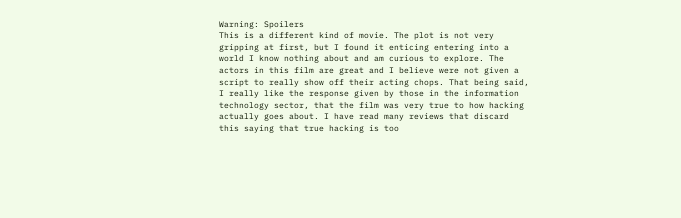Warning: Spoilers
This is a different kind of movie. The plot is not very gripping at first, but I found it enticing entering into a world I know nothing about and am curious to explore. The actors in this film are great and I believe were not given a script to really show off their acting chops. That being said, I really like the response given by those in the information technology sector, that the film was very true to how hacking actually goes about. I have read many reviews that discard this saying that true hacking is too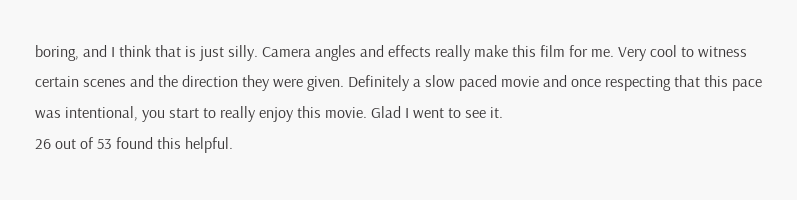boring, and I think that is just silly. Camera angles and effects really make this film for me. Very cool to witness certain scenes and the direction they were given. Definitely a slow paced movie and once respecting that this pace was intentional, you start to really enjoy this movie. Glad I went to see it.
26 out of 53 found this helpful.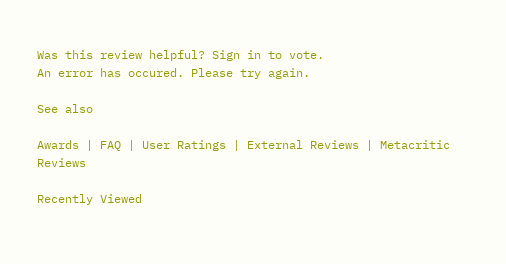Was this review helpful? Sign in to vote.
An error has occured. Please try again.

See also

Awards | FAQ | User Ratings | External Reviews | Metacritic Reviews

Recently Viewed